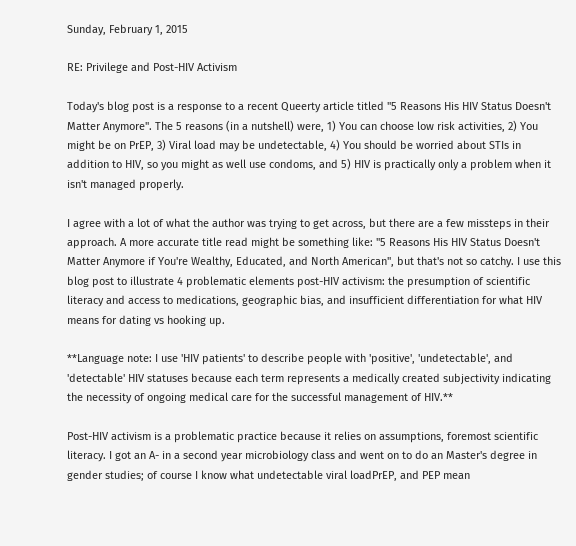Sunday, February 1, 2015

RE: Privilege and Post-HIV Activism

Today's blog post is a response to a recent Queerty article titled "5 Reasons His HIV Status Doesn't Matter Anymore". The 5 reasons (in a nutshell) were, 1) You can choose low risk activities, 2) You might be on PrEP, 3) Viral load may be undetectable, 4) You should be worried about STIs in addition to HIV, so you might as well use condoms, and 5) HIV is practically only a problem when it isn't managed properly.

I agree with a lot of what the author was trying to get across, but there are a few missteps in their approach. A more accurate title read might be something like: "5 Reasons His HIV Status Doesn't Matter Anymore if You're Wealthy, Educated, and North American", but that's not so catchy. I use this blog post to illustrate 4 problematic elements post-HIV activism: the presumption of scientific literacy and access to medications, geographic bias, and insufficient differentiation for what HIV means for dating vs hooking up.

**Language note: I use 'HIV patients' to describe people with 'positive', 'undetectable', and 'detectable' HIV statuses because each term represents a medically created subjectivity indicating the necessity of ongoing medical care for the successful management of HIV.**

Post-HIV activism is a problematic practice because it relies on assumptions, foremost scientific literacy. I got an A- in a second year microbiology class and went on to do an Master's degree in gender studies; of course I know what undetectable viral loadPrEP, and PEP mean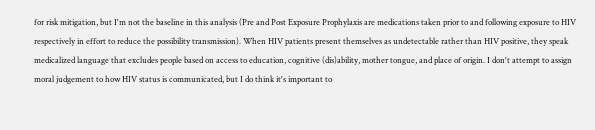for risk mitigation, but I'm not the baseline in this analysis (Pre and Post Exposure Prophylaxis are medications taken prior to and following exposure to HIV respectively in effort to reduce the possibility transmission). When HIV patients present themselves as undetectable rather than HIV positive, they speak medicalized language that excludes people based on access to education, cognitive (dis)ability, mother tongue, and place of origin. I don't attempt to assign moral judgement to how HIV status is communicated, but I do think it's important to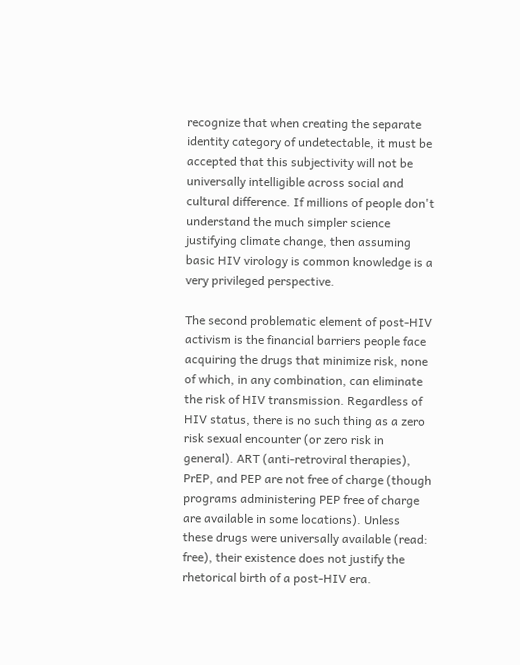recognize that when creating the separate identity category of undetectable, it must be accepted that this subjectivity will not be universally intelligible across social and cultural difference. If millions of people don't understand the much simpler science justifying climate change, then assuming basic HIV virology is common knowledge is a very privileged perspective.

The second problematic element of post-HIV activism is the financial barriers people face acquiring the drugs that minimize risk, none of which, in any combination, can eliminate the risk of HIV transmission. Regardless of HIV status, there is no such thing as a zero risk sexual encounter (or zero risk in general). ART (anti-retroviral therapies), PrEP, and PEP are not free of charge (though programs administering PEP free of charge are available in some locations). Unless these drugs were universally available (read: free), their existence does not justify the rhetorical birth of a post-HIV era.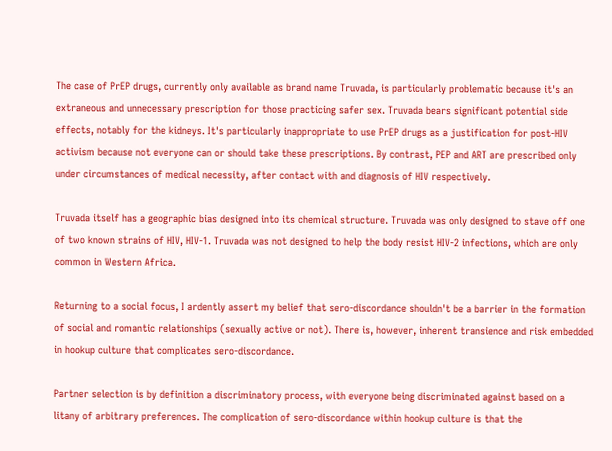The case of PrEP drugs, currently only available as brand name Truvada, is particularly problematic because it's an extraneous and unnecessary prescription for those practicing safer sex. Truvada bears significant potential side effects, notably for the kidneys. It's particularly inappropriate to use PrEP drugs as a justification for post-HIV activism because not everyone can or should take these prescriptions. By contrast, PEP and ART are prescribed only under circumstances of medical necessity, after contact with and diagnosis of HIV respectively.

Truvada itself has a geographic bias designed into its chemical structure. Truvada was only designed to stave off one of two known strains of HIV, HIV-1. Truvada was not designed to help the body resist HIV-2 infections, which are only common in Western Africa.

Returning to a social focus, I ardently assert my belief that sero-discordance shouldn't be a barrier in the formation of social and romantic relationships (sexually active or not). There is, however, inherent transience and risk embedded in hookup culture that complicates sero-discordance.

Partner selection is by definition a discriminatory process, with everyone being discriminated against based on a litany of arbitrary preferences. The complication of sero-discordance within hookup culture is that the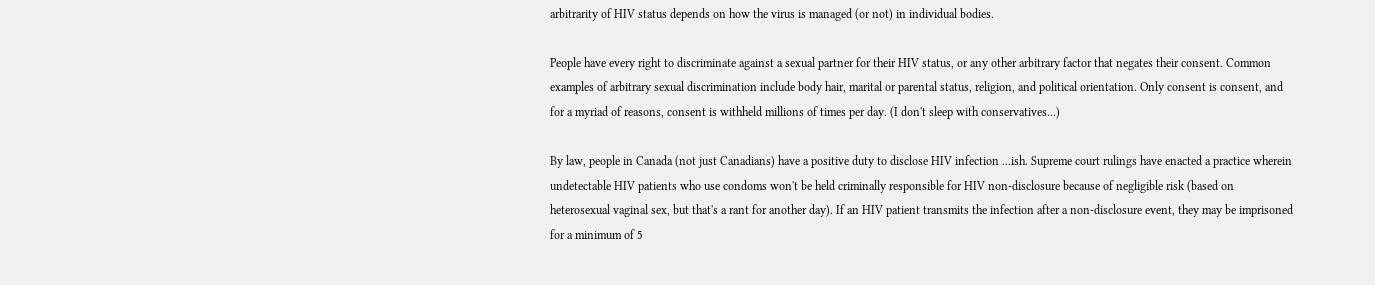arbitrarity of HIV status depends on how the virus is managed (or not) in individual bodies.

People have every right to discriminate against a sexual partner for their HIV status, or any other arbitrary factor that negates their consent. Common examples of arbitrary sexual discrimination include body hair, marital or parental status, religion, and political orientation. Only consent is consent, and for a myriad of reasons, consent is withheld millions of times per day. (I don't sleep with conservatives...)

By law, people in Canada (not just Canadians) have a positive duty to disclose HIV infection ...ish. Supreme court rulings have enacted a practice wherein undetectable HIV patients who use condoms won't be held criminally responsible for HIV non-disclosure because of negligible risk (based on heterosexual vaginal sex, but that's a rant for another day). If an HIV patient transmits the infection after a non-disclosure event, they may be imprisoned for a minimum of 5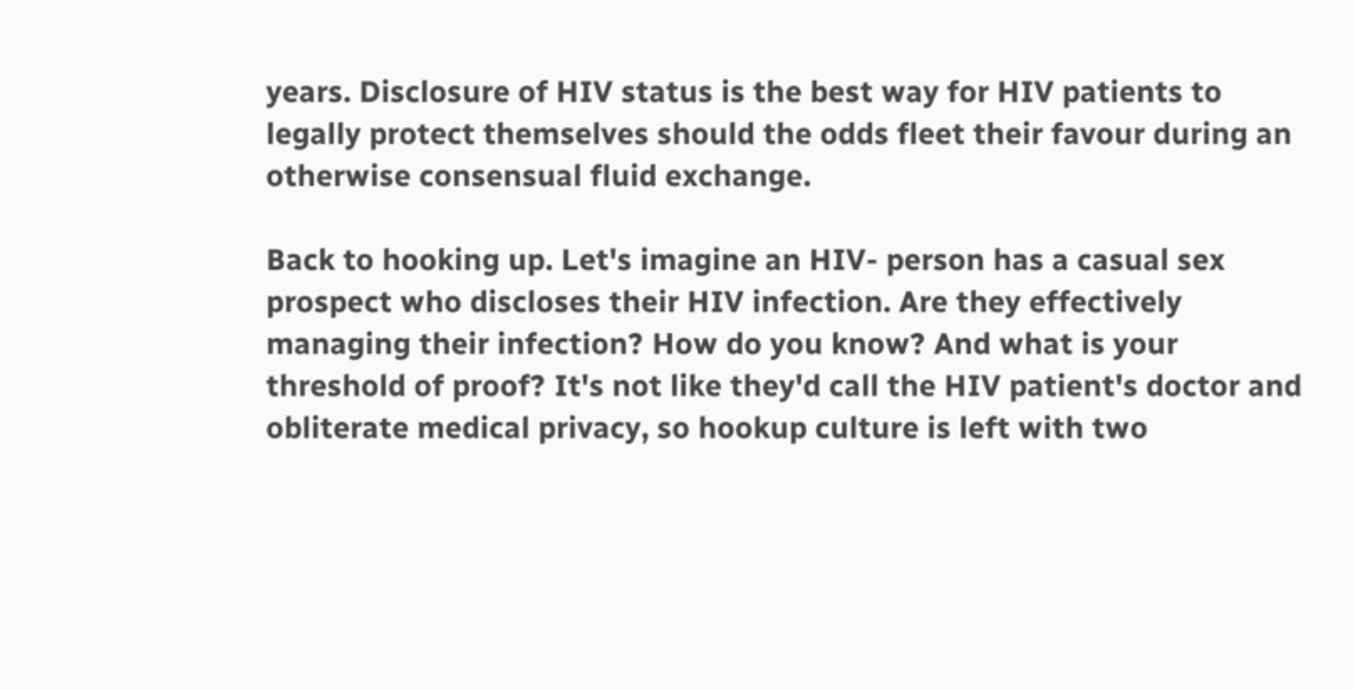years. Disclosure of HIV status is the best way for HIV patients to legally protect themselves should the odds fleet their favour during an otherwise consensual fluid exchange.

Back to hooking up. Let's imagine an HIV- person has a casual sex prospect who discloses their HIV infection. Are they effectively managing their infection? How do you know? And what is your threshold of proof? It's not like they'd call the HIV patient's doctor and obliterate medical privacy, so hookup culture is left with two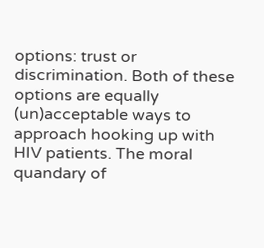options: trust or discrimination. Both of these options are equally (un)acceptable ways to approach hooking up with HIV patients. The moral quandary of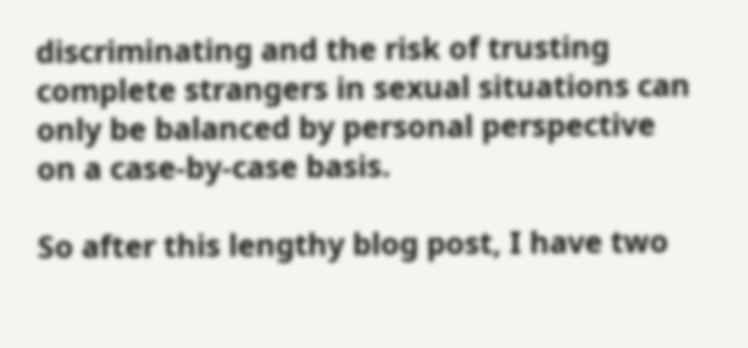discriminating and the risk of trusting complete strangers in sexual situations can only be balanced by personal perspective on a case-by-case basis.

So after this lengthy blog post, I have two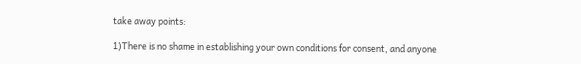take away points:

1)There is no shame in establishing your own conditions for consent, and anyone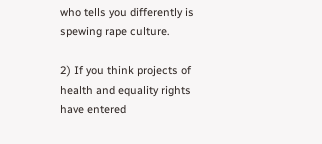who tells you differently is spewing rape culture.

2) If you think projects of health and equality rights have entered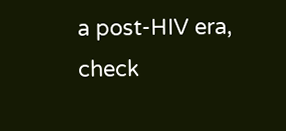a post-HIV era, check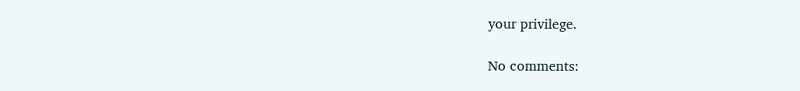your privilege.

No comments: